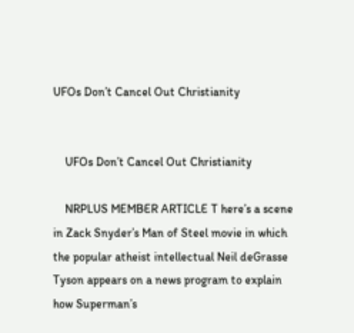UFOs Don’t Cancel Out Christianity


    UFOs Don’t Cancel Out Christianity

    NRPLUS MEMBER ARTICLE T here’s a scene in Zack Snyder’s Man of Steel movie in which the popular atheist intellectual Neil deGrasse Tyson appears on a news program to explain how Superman’s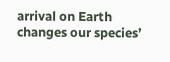arrival on Earth changes our species’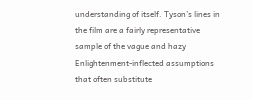understanding of itself. Tyson’s lines in the film are a fairly representative sample of the vague and hazy Enlightenment-inflected assumptions that often substitute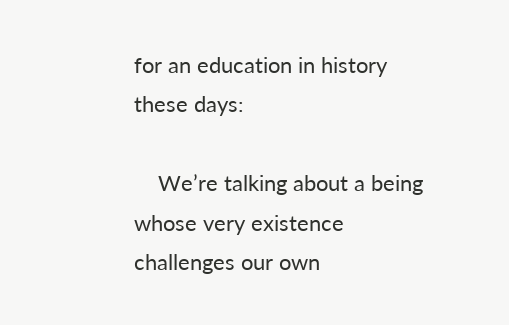for an education in history these days:

    We’re talking about a being whose very existence challenges our own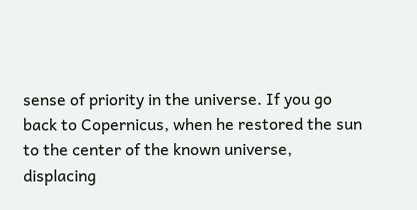sense of priority in the universe. If you go back to Copernicus, when he restored the sun to the center of the known universe, displacing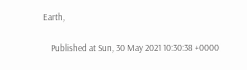Earth,

    Published at Sun, 30 May 2021 10:30:38 +0000